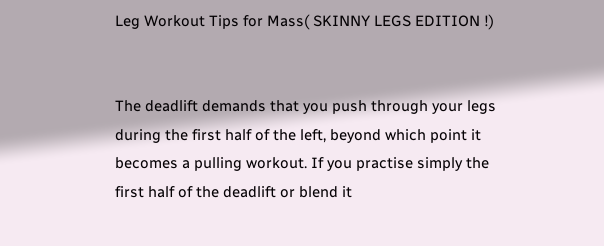Leg Workout Tips for Mass( SKINNY LEGS EDITION !)


The deadlift demands that you push through your legs during the first half of the left, beyond which point it becomes a pulling workout. If you practise simply the first half of the deadlift or blend it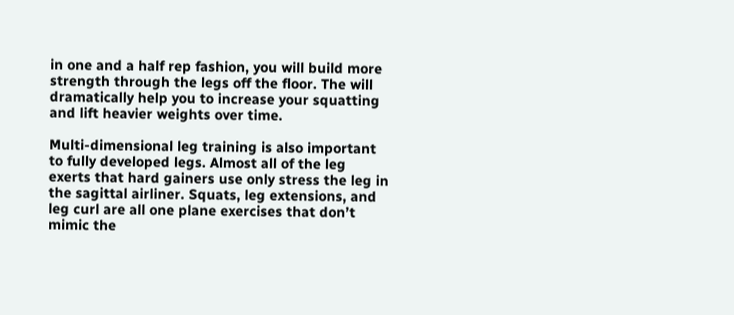in one and a half rep fashion, you will build more strength through the legs off the floor. The will dramatically help you to increase your squatting and lift heavier weights over time.

Multi-dimensional leg training is also important to fully developed legs. Almost all of the leg exerts that hard gainers use only stress the leg in the sagittal airliner. Squats, leg extensions, and leg curl are all one plane exercises that don’t mimic the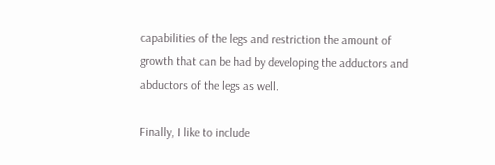capabilities of the legs and restriction the amount of growth that can be had by developing the adductors and abductors of the legs as well.

Finally, I like to include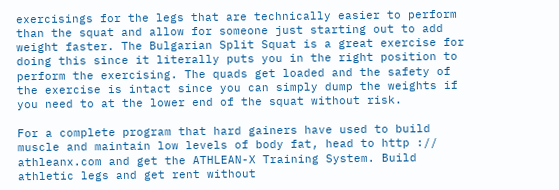exercisings for the legs that are technically easier to perform than the squat and allow for someone just starting out to add weight faster. The Bulgarian Split Squat is a great exercise for doing this since it literally puts you in the right position to perform the exercising. The quads get loaded and the safety of the exercise is intact since you can simply dump the weights if you need to at the lower end of the squat without risk.

For a complete program that hard gainers have used to build muscle and maintain low levels of body fat, head to http :// athleanx.com and get the ATHLEAN-X Training System. Build athletic legs and get rent without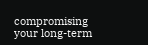compromising your long-term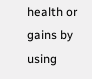health or gains by using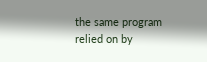the same program relied on by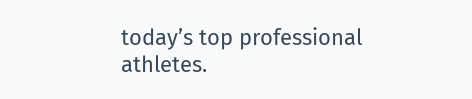today’s top professional athletes.